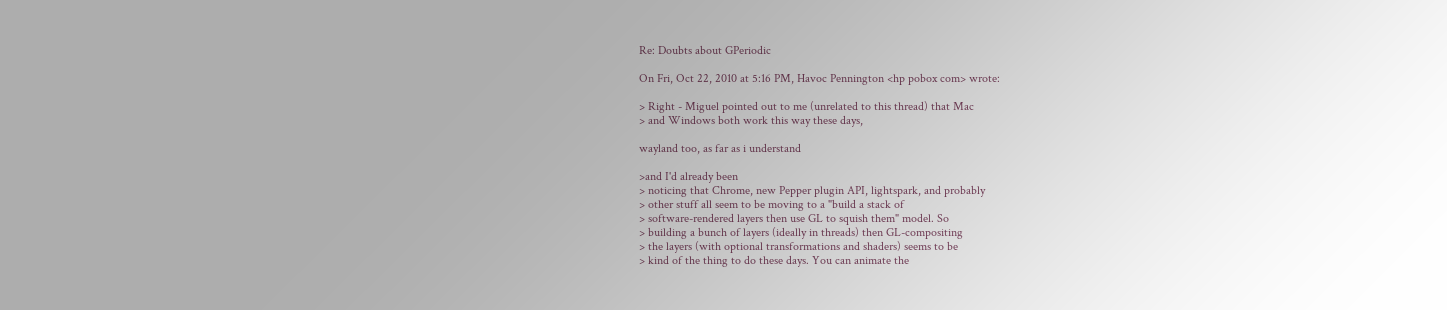Re: Doubts about GPeriodic

On Fri, Oct 22, 2010 at 5:16 PM, Havoc Pennington <hp pobox com> wrote:

> Right - Miguel pointed out to me (unrelated to this thread) that Mac
> and Windows both work this way these days,

wayland too, as far as i understand

>and I'd already been
> noticing that Chrome, new Pepper plugin API, lightspark, and probably
> other stuff all seem to be moving to a "build a stack of
> software-rendered layers then use GL to squish them" model. So
> building a bunch of layers (ideally in threads) then GL-compositing
> the layers (with optional transformations and shaders) seems to be
> kind of the thing to do these days. You can animate the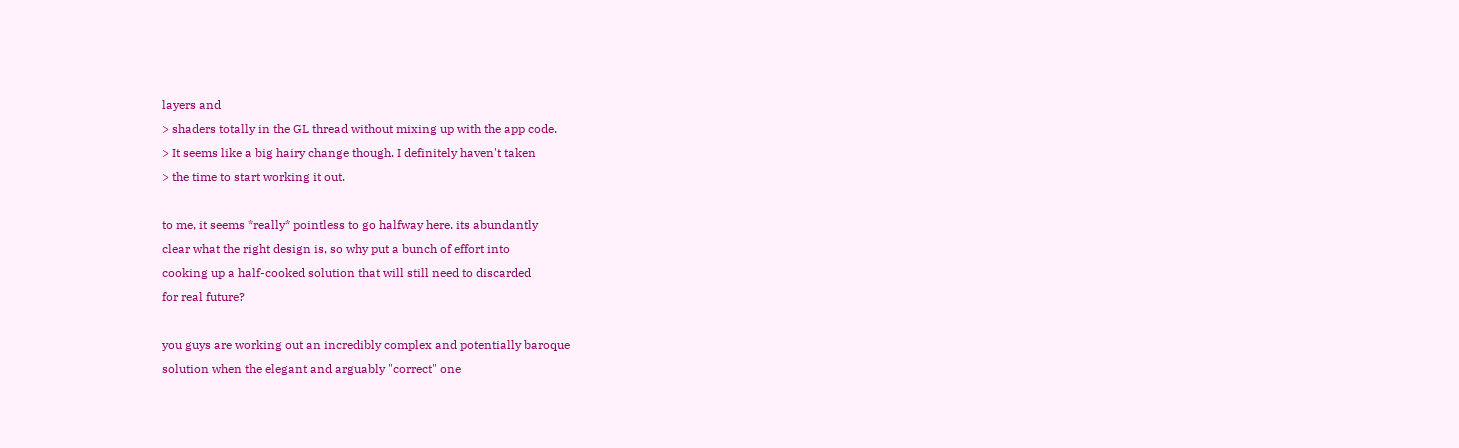layers and
> shaders totally in the GL thread without mixing up with the app code.
> It seems like a big hairy change though. I definitely haven't taken
> the time to start working it out.

to me, it seems *really* pointless to go halfway here. its abundantly
clear what the right design is, so why put a bunch of effort into
cooking up a half-cooked solution that will still need to discarded
for real future?

you guys are working out an incredibly complex and potentially baroque
solution when the elegant and arguably "correct" one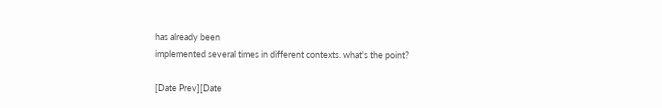has already been
implemented several times in different contexts. what's the point?

[Date Prev][Date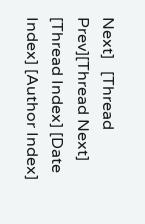Next]   [Thread Prev][Thread Next]   [Thread Index] [Date Index] [Author Index]